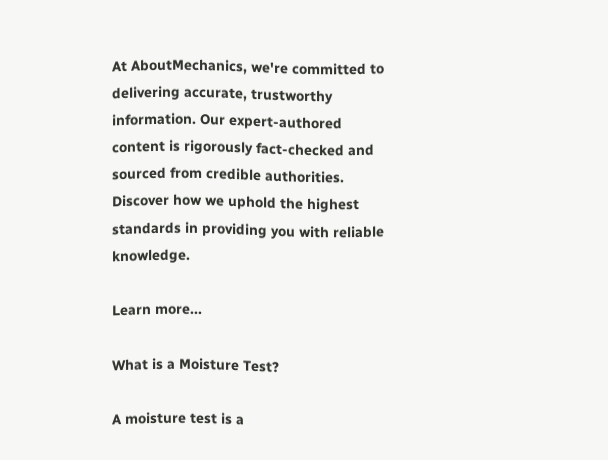At AboutMechanics, we're committed to delivering accurate, trustworthy information. Our expert-authored content is rigorously fact-checked and sourced from credible authorities. Discover how we uphold the highest standards in providing you with reliable knowledge.

Learn more...

What is a Moisture Test?

A moisture test is a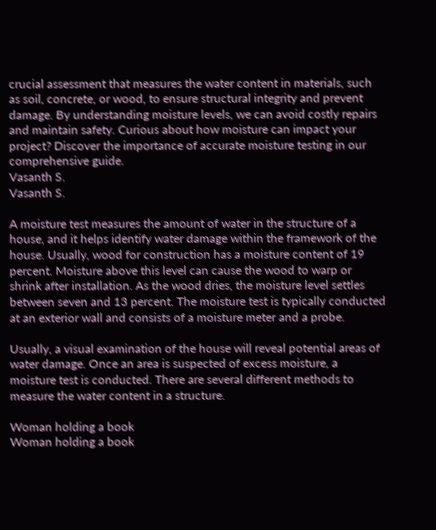crucial assessment that measures the water content in materials, such as soil, concrete, or wood, to ensure structural integrity and prevent damage. By understanding moisture levels, we can avoid costly repairs and maintain safety. Curious about how moisture can impact your project? Discover the importance of accurate moisture testing in our comprehensive guide.
Vasanth S.
Vasanth S.

A moisture test measures the amount of water in the structure of a house, and it helps identify water damage within the framework of the house. Usually, wood for construction has a moisture content of 19 percent. Moisture above this level can cause the wood to warp or shrink after installation. As the wood dries, the moisture level settles between seven and 13 percent. The moisture test is typically conducted at an exterior wall and consists of a moisture meter and a probe.

Usually, a visual examination of the house will reveal potential areas of water damage. Once an area is suspected of excess moisture, a moisture test is conducted. There are several different methods to measure the water content in a structure.

Woman holding a book
Woman holding a book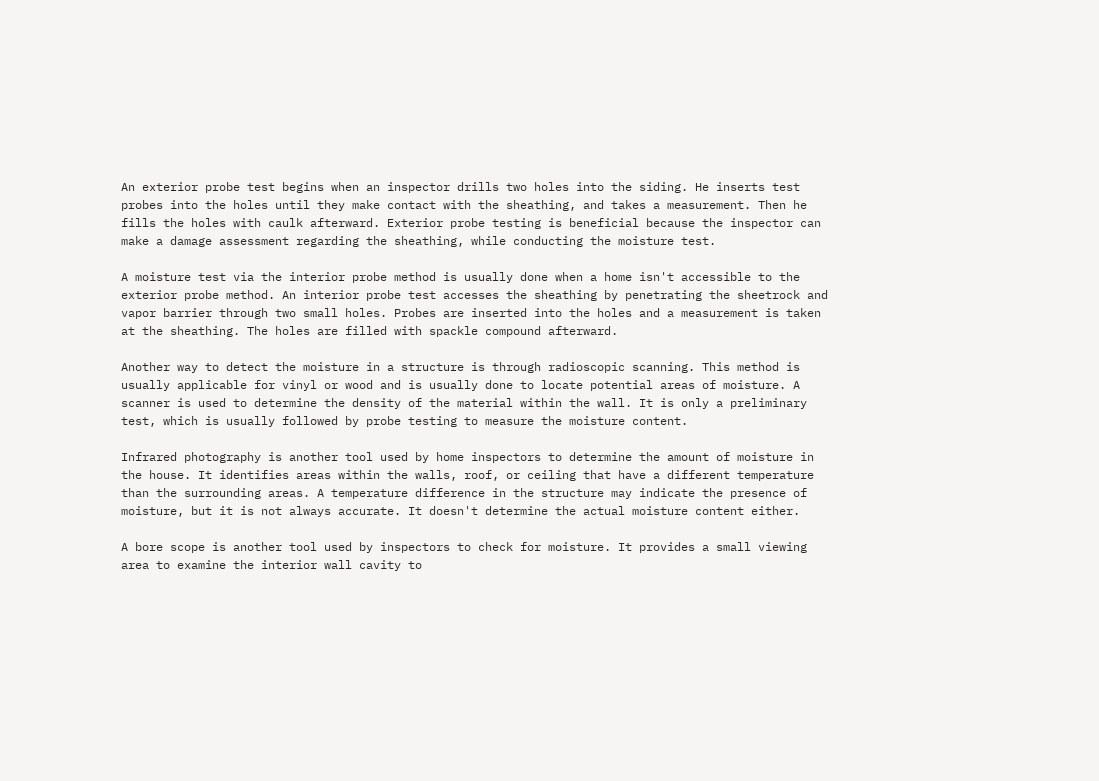An exterior probe test begins when an inspector drills two holes into the siding. He inserts test probes into the holes until they make contact with the sheathing, and takes a measurement. Then he fills the holes with caulk afterward. Exterior probe testing is beneficial because the inspector can make a damage assessment regarding the sheathing, while conducting the moisture test.

A moisture test via the interior probe method is usually done when a home isn't accessible to the exterior probe method. An interior probe test accesses the sheathing by penetrating the sheetrock and vapor barrier through two small holes. Probes are inserted into the holes and a measurement is taken at the sheathing. The holes are filled with spackle compound afterward.

Another way to detect the moisture in a structure is through radioscopic scanning. This method is usually applicable for vinyl or wood and is usually done to locate potential areas of moisture. A scanner is used to determine the density of the material within the wall. It is only a preliminary test, which is usually followed by probe testing to measure the moisture content.

Infrared photography is another tool used by home inspectors to determine the amount of moisture in the house. It identifies areas within the walls, roof, or ceiling that have a different temperature than the surrounding areas. A temperature difference in the structure may indicate the presence of moisture, but it is not always accurate. It doesn't determine the actual moisture content either.

A bore scope is another tool used by inspectors to check for moisture. It provides a small viewing area to examine the interior wall cavity to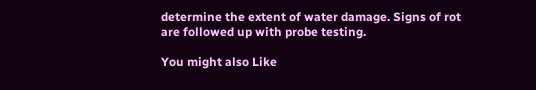determine the extent of water damage. Signs of rot are followed up with probe testing.

You might also Like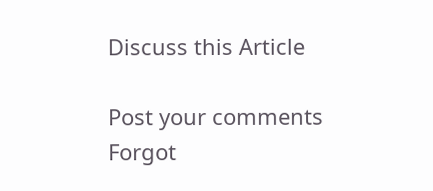Discuss this Article

Post your comments
Forgot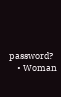password?
    • Woman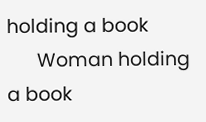holding a book
      Woman holding a book